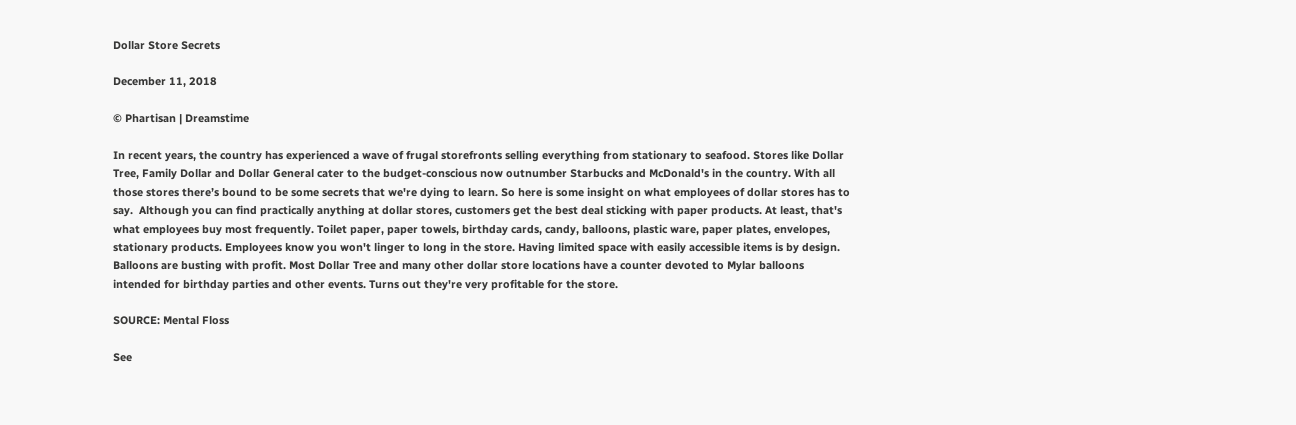Dollar Store Secrets

December 11, 2018

© Phartisan | Dreamstime

In recent years, the country has experienced a wave of frugal storefronts selling everything from stationary to seafood. Stores like Dollar Tree, Family Dollar and Dollar General cater to the budget-conscious now outnumber Starbucks and McDonald's in the country. With all those stores there’s bound to be some secrets that we're dying to learn. So here is some insight on what employees of dollar stores has to say.  Although you can find practically anything at dollar stores, customers get the best deal sticking with paper products. At least, that's what employees buy most frequently. Toilet paper, paper towels, birthday cards, candy, balloons, plastic ware, paper plates, envelopes, stationary products. Employees know you won't linger to long in the store. Having limited space with easily accessible items is by design. Balloons are busting with profit. Most Dollar Tree and many other dollar store locations have a counter devoted to Mylar balloons intended for birthday parties and other events. Turns out they're very profitable for the store.

SOURCE: Mental Floss

See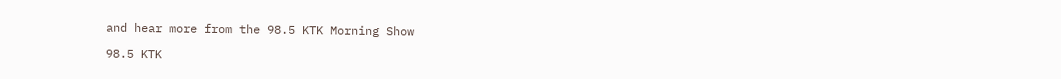and hear more from the 98.5 KTK Morning Show

98.5 KTK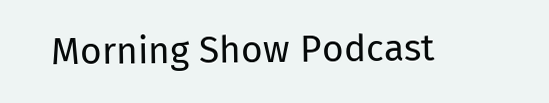Morning Show Podcast